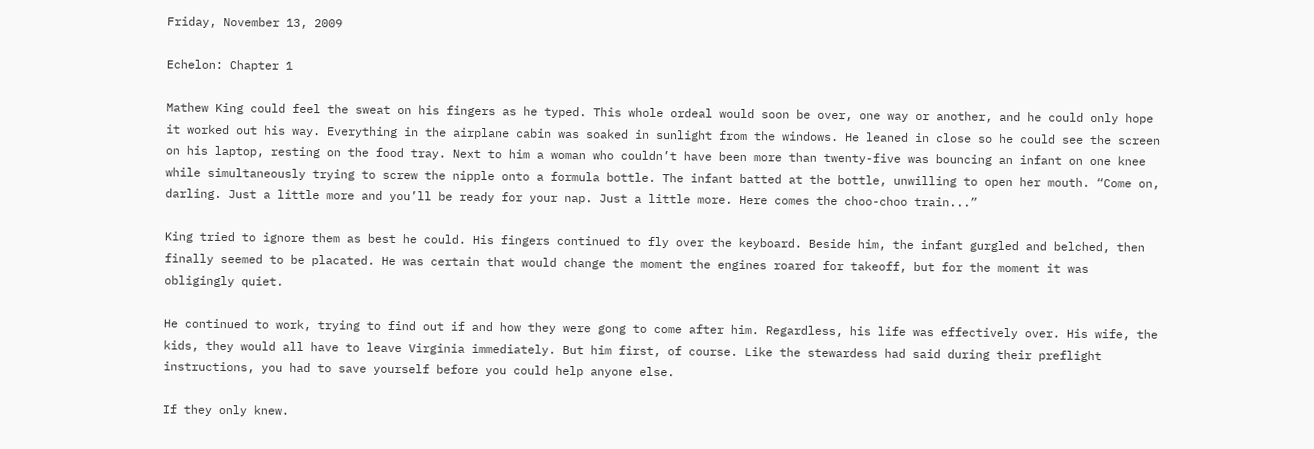Friday, November 13, 2009

Echelon: Chapter 1

Mathew King could feel the sweat on his fingers as he typed. This whole ordeal would soon be over, one way or another, and he could only hope it worked out his way. Everything in the airplane cabin was soaked in sunlight from the windows. He leaned in close so he could see the screen on his laptop, resting on the food tray. Next to him a woman who couldn’t have been more than twenty-five was bouncing an infant on one knee while simultaneously trying to screw the nipple onto a formula bottle. The infant batted at the bottle, unwilling to open her mouth. “Come on, darling. Just a little more and you’ll be ready for your nap. Just a little more. Here comes the choo-choo train...”

King tried to ignore them as best he could. His fingers continued to fly over the keyboard. Beside him, the infant gurgled and belched, then finally seemed to be placated. He was certain that would change the moment the engines roared for takeoff, but for the moment it was obligingly quiet.

He continued to work, trying to find out if and how they were gong to come after him. Regardless, his life was effectively over. His wife, the kids, they would all have to leave Virginia immediately. But him first, of course. Like the stewardess had said during their preflight instructions, you had to save yourself before you could help anyone else.

If they only knew.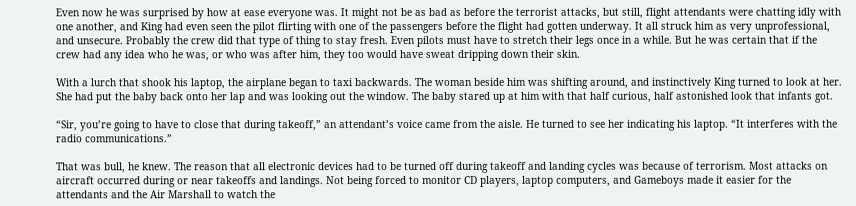Even now he was surprised by how at ease everyone was. It might not be as bad as before the terrorist attacks, but still, flight attendants were chatting idly with one another, and King had even seen the pilot flirting with one of the passengers before the flight had gotten underway. It all struck him as very unprofessional, and unsecure. Probably the crew did that type of thing to stay fresh. Even pilots must have to stretch their legs once in a while. But he was certain that if the crew had any idea who he was, or who was after him, they too would have sweat dripping down their skin.

With a lurch that shook his laptop, the airplane began to taxi backwards. The woman beside him was shifting around, and instinctively King turned to look at her. She had put the baby back onto her lap and was looking out the window. The baby stared up at him with that half curious, half astonished look that infants got.

“Sir, you’re going to have to close that during takeoff,” an attendant’s voice came from the aisle. He turned to see her indicating his laptop. “It interferes with the radio communications.”

That was bull, he knew. The reason that all electronic devices had to be turned off during takeoff and landing cycles was because of terrorism. Most attacks on aircraft occurred during or near takeoffs and landings. Not being forced to monitor CD players, laptop computers, and Gameboys made it easier for the attendants and the Air Marshall to watch the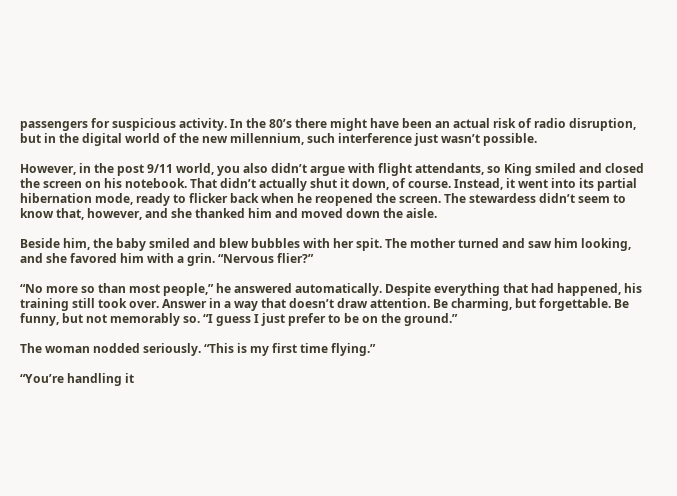passengers for suspicious activity. In the 80’s there might have been an actual risk of radio disruption, but in the digital world of the new millennium, such interference just wasn’t possible.

However, in the post 9/11 world, you also didn’t argue with flight attendants, so King smiled and closed the screen on his notebook. That didn’t actually shut it down, of course. Instead, it went into its partial hibernation mode, ready to flicker back when he reopened the screen. The stewardess didn’t seem to know that, however, and she thanked him and moved down the aisle.

Beside him, the baby smiled and blew bubbles with her spit. The mother turned and saw him looking, and she favored him with a grin. “Nervous flier?”

“No more so than most people,” he answered automatically. Despite everything that had happened, his training still took over. Answer in a way that doesn’t draw attention. Be charming, but forgettable. Be funny, but not memorably so. “I guess I just prefer to be on the ground.”

The woman nodded seriously. “This is my first time flying.”

“You’re handling it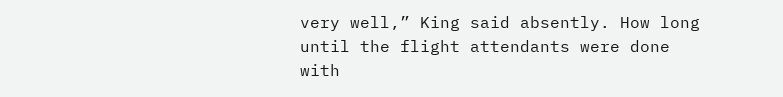very well,” King said absently. How long until the flight attendants were done with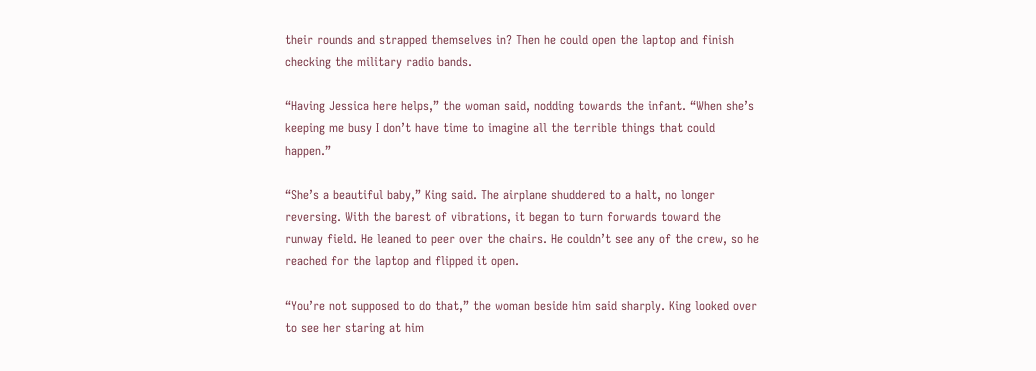their rounds and strapped themselves in? Then he could open the laptop and finish checking the military radio bands.

“Having Jessica here helps,” the woman said, nodding towards the infant. “When she’s keeping me busy I don’t have time to imagine all the terrible things that could happen.”

“She’s a beautiful baby,” King said. The airplane shuddered to a halt, no longer reversing. With the barest of vibrations, it began to turn forwards toward the runway field. He leaned to peer over the chairs. He couldn’t see any of the crew, so he reached for the laptop and flipped it open.

“You’re not supposed to do that,” the woman beside him said sharply. King looked over to see her staring at him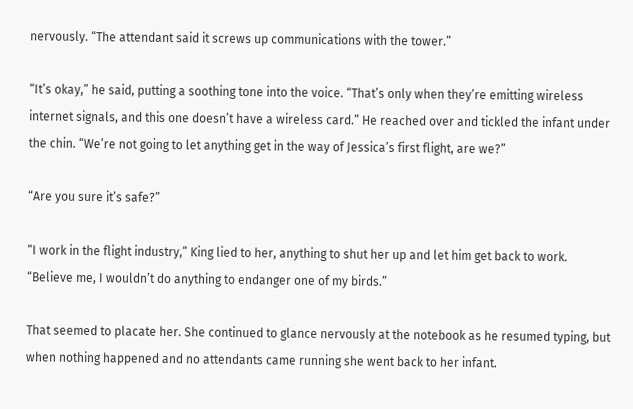nervously. “The attendant said it screws up communications with the tower.”

“It’s okay,” he said, putting a soothing tone into the voice. “That’s only when they’re emitting wireless internet signals, and this one doesn’t have a wireless card.” He reached over and tickled the infant under the chin. “We’re not going to let anything get in the way of Jessica’s first flight, are we?”

“Are you sure it’s safe?”

“I work in the flight industry,” King lied to her, anything to shut her up and let him get back to work. “Believe me, I wouldn’t do anything to endanger one of my birds.”

That seemed to placate her. She continued to glance nervously at the notebook as he resumed typing, but when nothing happened and no attendants came running she went back to her infant.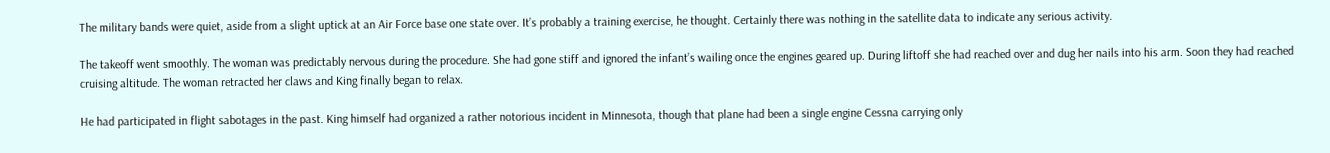The military bands were quiet, aside from a slight uptick at an Air Force base one state over. It’s probably a training exercise, he thought. Certainly there was nothing in the satellite data to indicate any serious activity.

The takeoff went smoothly. The woman was predictably nervous during the procedure. She had gone stiff and ignored the infant’s wailing once the engines geared up. During liftoff she had reached over and dug her nails into his arm. Soon they had reached cruising altitude. The woman retracted her claws and King finally began to relax.

He had participated in flight sabotages in the past. King himself had organized a rather notorious incident in Minnesota, though that plane had been a single engine Cessna carrying only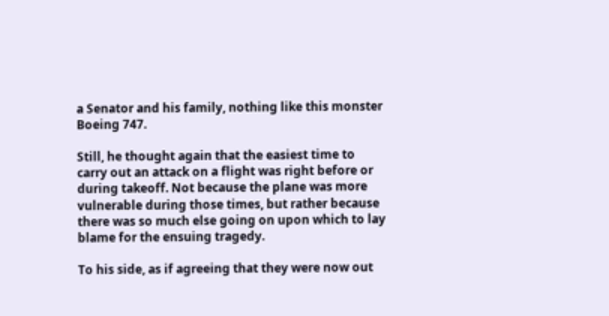a Senator and his family, nothing like this monster Boeing 747.

Still, he thought again that the easiest time to carry out an attack on a flight was right before or during takeoff. Not because the plane was more vulnerable during those times, but rather because there was so much else going on upon which to lay blame for the ensuing tragedy.

To his side, as if agreeing that they were now out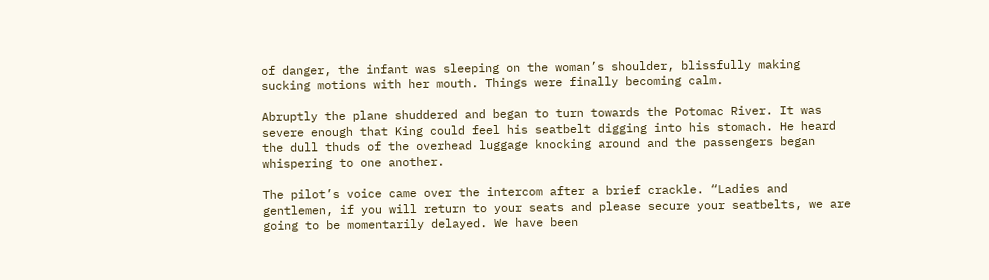of danger, the infant was sleeping on the woman’s shoulder, blissfully making sucking motions with her mouth. Things were finally becoming calm.

Abruptly the plane shuddered and began to turn towards the Potomac River. It was severe enough that King could feel his seatbelt digging into his stomach. He heard the dull thuds of the overhead luggage knocking around and the passengers began whispering to one another.

The pilot’s voice came over the intercom after a brief crackle. “Ladies and gentlemen, if you will return to your seats and please secure your seatbelts, we are going to be momentarily delayed. We have been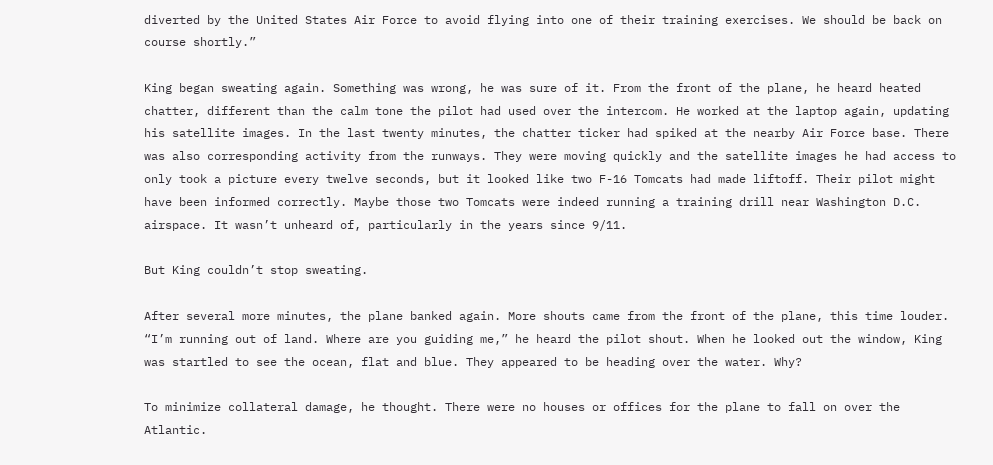diverted by the United States Air Force to avoid flying into one of their training exercises. We should be back on course shortly.”

King began sweating again. Something was wrong, he was sure of it. From the front of the plane, he heard heated chatter, different than the calm tone the pilot had used over the intercom. He worked at the laptop again, updating his satellite images. In the last twenty minutes, the chatter ticker had spiked at the nearby Air Force base. There was also corresponding activity from the runways. They were moving quickly and the satellite images he had access to only took a picture every twelve seconds, but it looked like two F-16 Tomcats had made liftoff. Their pilot might have been informed correctly. Maybe those two Tomcats were indeed running a training drill near Washington D.C. airspace. It wasn’t unheard of, particularly in the years since 9/11.

But King couldn’t stop sweating.

After several more minutes, the plane banked again. More shouts came from the front of the plane, this time louder. “I’m running out of land. Where are you guiding me,” he heard the pilot shout. When he looked out the window, King was startled to see the ocean, flat and blue. They appeared to be heading over the water. Why?

To minimize collateral damage, he thought. There were no houses or offices for the plane to fall on over the Atlantic.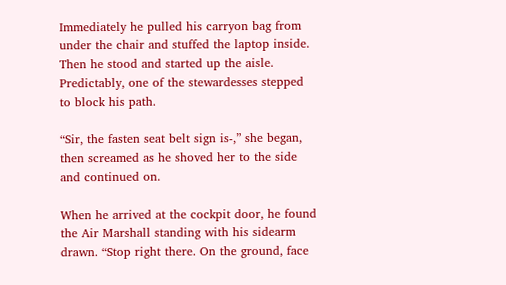Immediately he pulled his carryon bag from under the chair and stuffed the laptop inside. Then he stood and started up the aisle. Predictably, one of the stewardesses stepped to block his path.

“Sir, the fasten seat belt sign is-,” she began, then screamed as he shoved her to the side and continued on.

When he arrived at the cockpit door, he found the Air Marshall standing with his sidearm drawn. “Stop right there. On the ground, face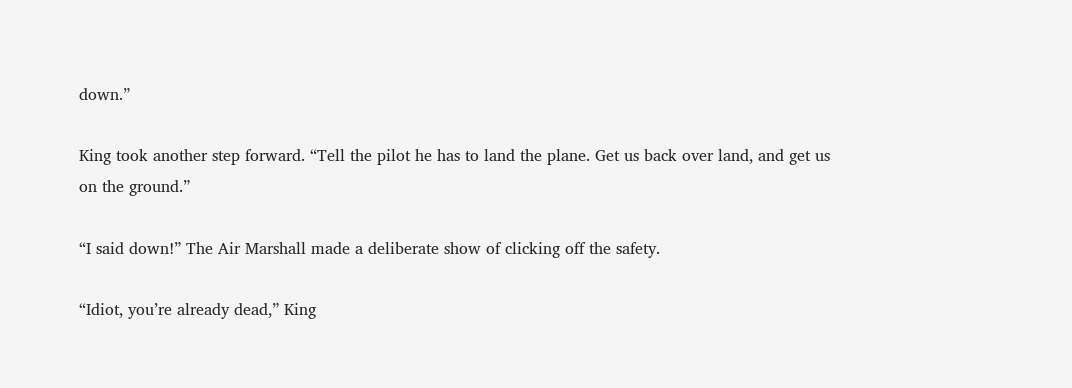down.”

King took another step forward. “Tell the pilot he has to land the plane. Get us back over land, and get us on the ground.”

“I said down!” The Air Marshall made a deliberate show of clicking off the safety.

“Idiot, you’re already dead,” King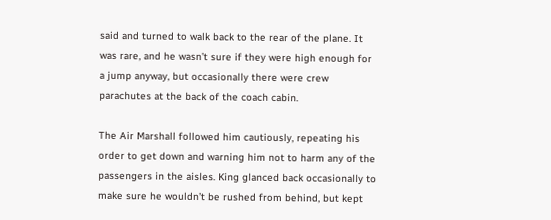said and turned to walk back to the rear of the plane. It was rare, and he wasn’t sure if they were high enough for a jump anyway, but occasionally there were crew parachutes at the back of the coach cabin.

The Air Marshall followed him cautiously, repeating his order to get down and warning him not to harm any of the passengers in the aisles. King glanced back occasionally to make sure he wouldn’t be rushed from behind, but kept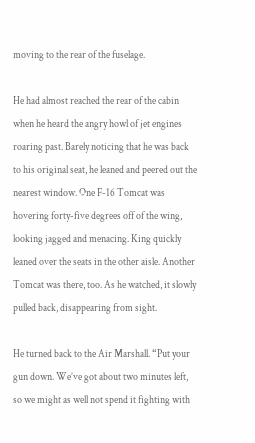moving to the rear of the fuselage.

He had almost reached the rear of the cabin when he heard the angry howl of jet engines roaring past. Barely noticing that he was back to his original seat, he leaned and peered out the nearest window. One F-16 Tomcat was hovering forty-five degrees off of the wing, looking jagged and menacing. King quickly leaned over the seats in the other aisle. Another Tomcat was there, too. As he watched, it slowly pulled back, disappearing from sight.

He turned back to the Air Marshall. “Put your gun down. We’ve got about two minutes left, so we might as well not spend it fighting with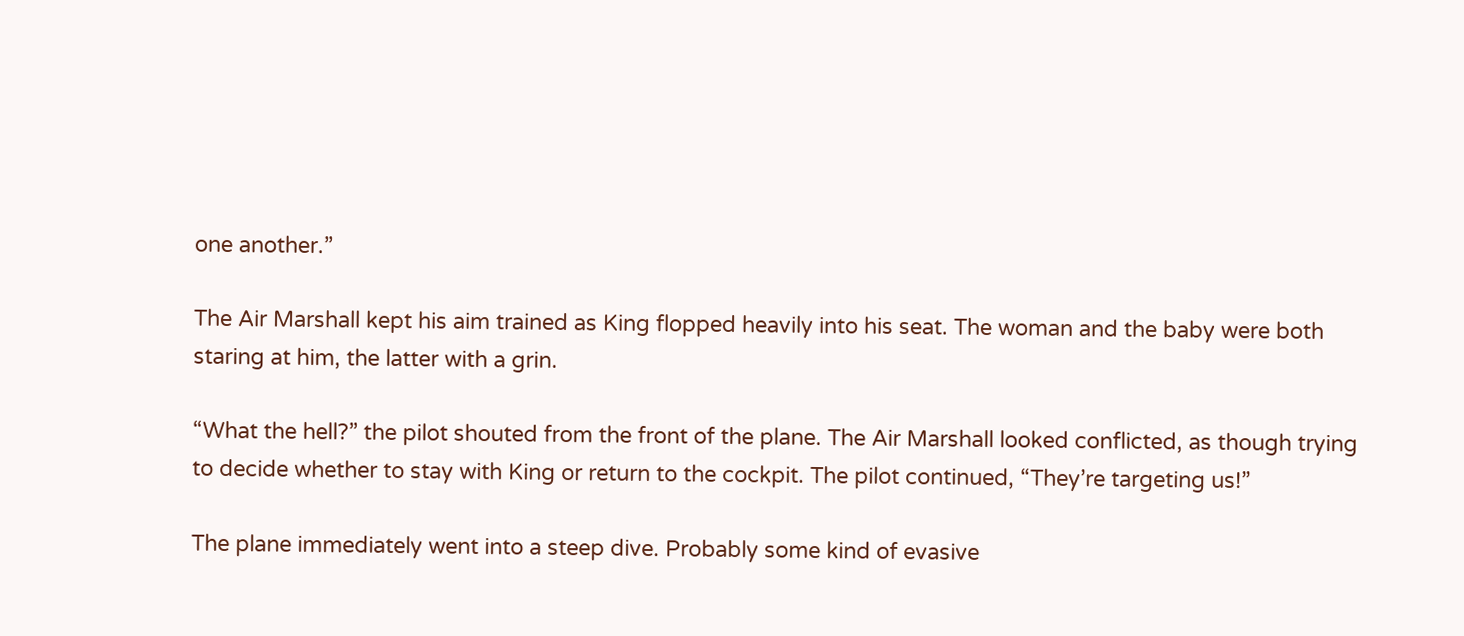one another.”

The Air Marshall kept his aim trained as King flopped heavily into his seat. The woman and the baby were both staring at him, the latter with a grin.

“What the hell?” the pilot shouted from the front of the plane. The Air Marshall looked conflicted, as though trying to decide whether to stay with King or return to the cockpit. The pilot continued, “They’re targeting us!”

The plane immediately went into a steep dive. Probably some kind of evasive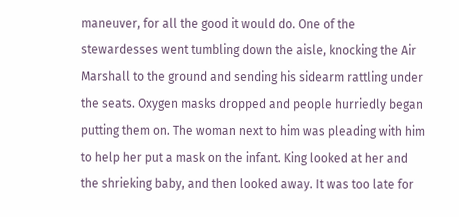maneuver, for all the good it would do. One of the stewardesses went tumbling down the aisle, knocking the Air Marshall to the ground and sending his sidearm rattling under the seats. Oxygen masks dropped and people hurriedly began putting them on. The woman next to him was pleading with him to help her put a mask on the infant. King looked at her and the shrieking baby, and then looked away. It was too late for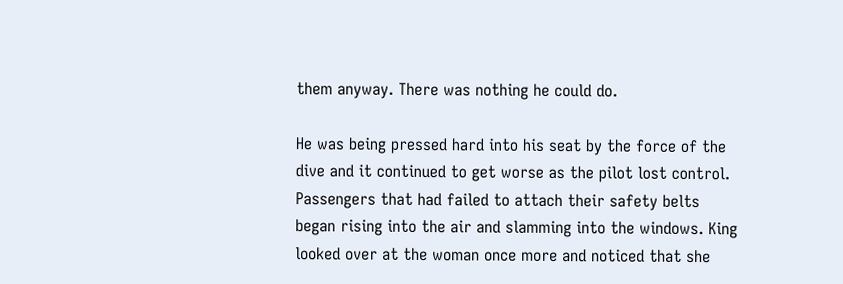them anyway. There was nothing he could do.

He was being pressed hard into his seat by the force of the dive and it continued to get worse as the pilot lost control. Passengers that had failed to attach their safety belts began rising into the air and slamming into the windows. King looked over at the woman once more and noticed that she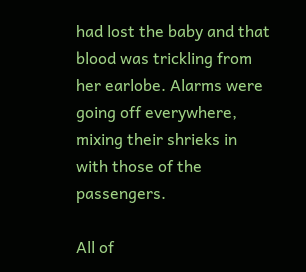had lost the baby and that blood was trickling from her earlobe. Alarms were going off everywhere, mixing their shrieks in with those of the passengers.

All of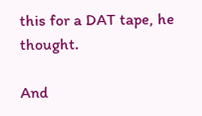this for a DAT tape, he thought.

And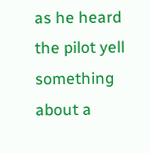as he heard the pilot yell something about a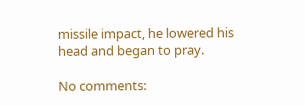missile impact, he lowered his head and began to pray.

No comments: